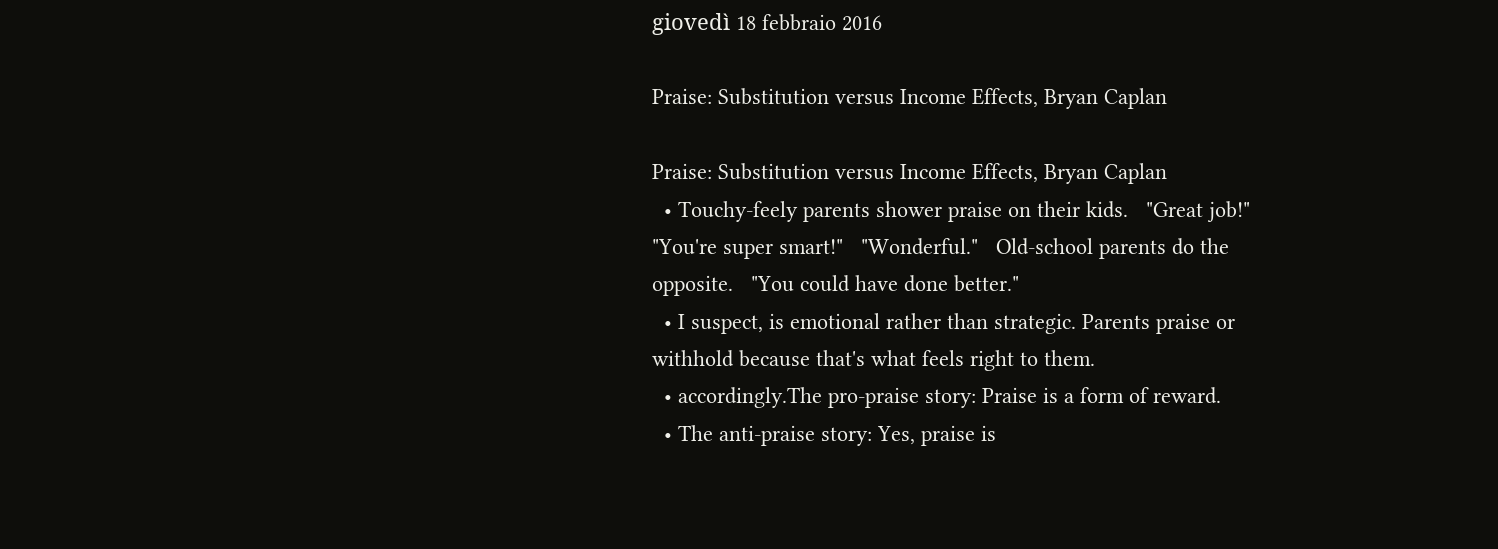giovedì 18 febbraio 2016

Praise: Substitution versus Income Effects, Bryan Caplan

Praise: Substitution versus Income Effects, Bryan Caplan
  • Touchy-feely parents shower praise on their kids.   "Great job!"   "You're super smart!"   "Wonderful."   Old-school parents do the opposite.   "You could have done better."
  • I suspect, is emotional rather than strategic. Parents praise or withhold because that's what feels right to them.
  • accordingly.The pro-praise story: Praise is a form of reward.
  • The anti-praise story: Yes, praise is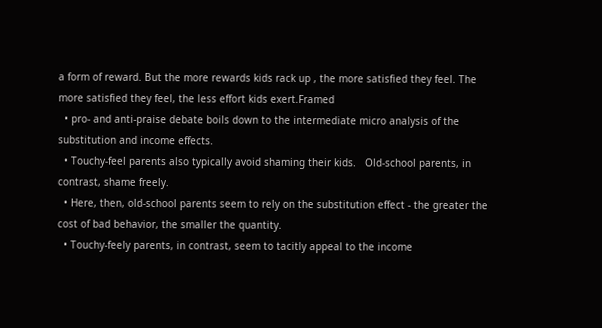a form of reward. But the more rewards kids rack up , the more satisfied they feel. The more satisfied they feel, the less effort kids exert.Framed
  • pro- and anti-praise debate boils down to the intermediate micro analysis of the substitution and income effects.
  • Touchy-feel parents also typically avoid shaming their kids.   Old-school parents, in contrast, shame freely.
  • Here, then, old-school parents seem to rely on the substitution effect - the greater the cost of bad behavior, the smaller the quantity.
  • Touchy-feely parents, in contrast, seem to tacitly appeal to the income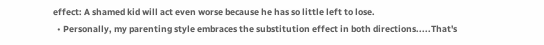effect: A shamed kid will act even worse because he has so little left to lose.
  • Personally, my parenting style embraces the substitution effect in both directions.....That's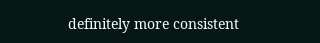definitely more consistent